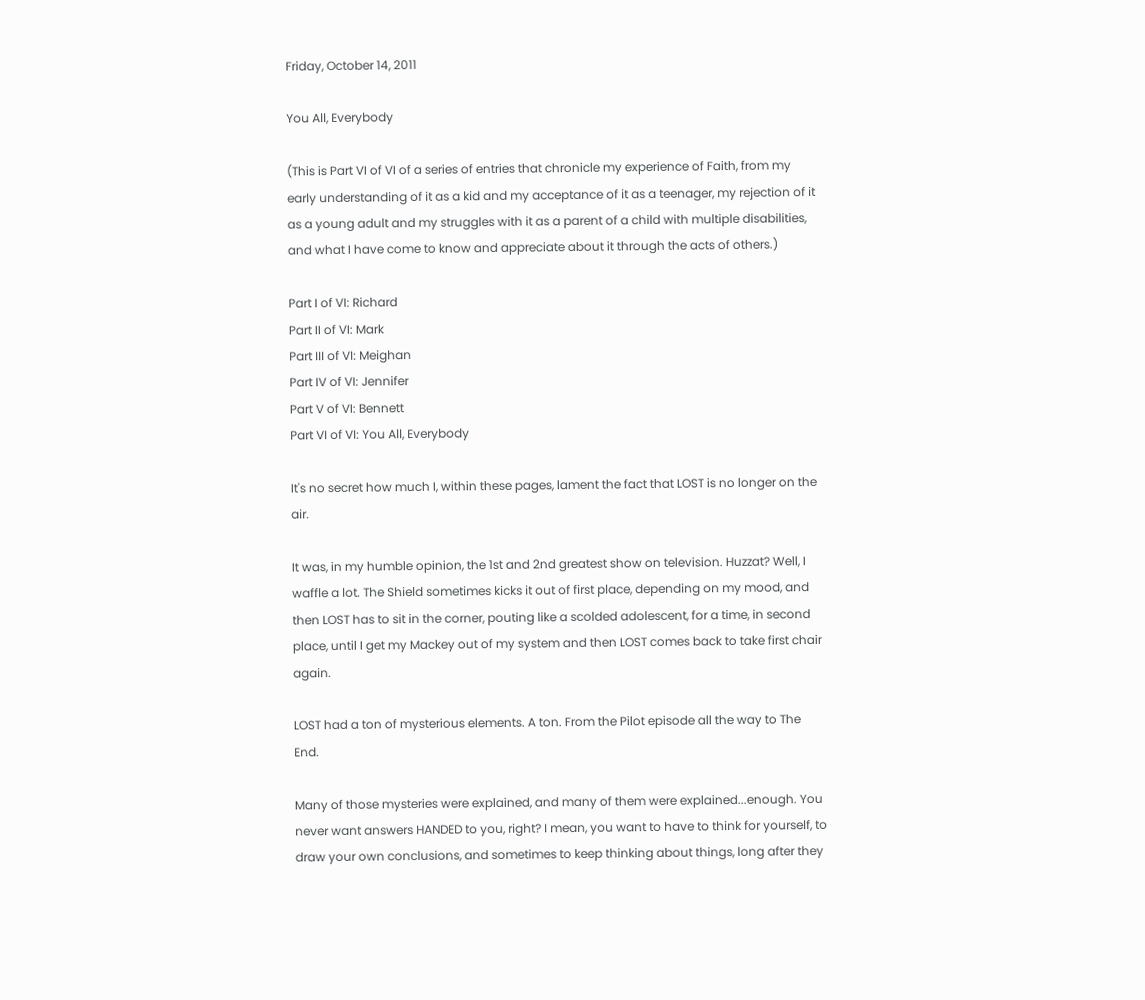Friday, October 14, 2011

You All, Everybody

(This is Part VI of VI of a series of entries that chronicle my experience of Faith, from my early understanding of it as a kid and my acceptance of it as a teenager, my rejection of it as a young adult and my struggles with it as a parent of a child with multiple disabilities, and what I have come to know and appreciate about it through the acts of others.)

Part I of VI: Richard
Part II of VI: Mark
Part III of VI: Meighan
Part IV of VI: Jennifer
Part V of VI: Bennett
Part VI of VI: You All, Everybody

It's no secret how much I, within these pages, lament the fact that LOST is no longer on the air.

It was, in my humble opinion, the 1st and 2nd greatest show on television. Huzzat? Well, I waffle a lot. The Shield sometimes kicks it out of first place, depending on my mood, and then LOST has to sit in the corner, pouting like a scolded adolescent, for a time, in second place, until I get my Mackey out of my system and then LOST comes back to take first chair again.

LOST had a ton of mysterious elements. A ton. From the Pilot episode all the way to The End.

Many of those mysteries were explained, and many of them were explained...enough. You never want answers HANDED to you, right? I mean, you want to have to think for yourself, to draw your own conclusions, and sometimes to keep thinking about things, long after they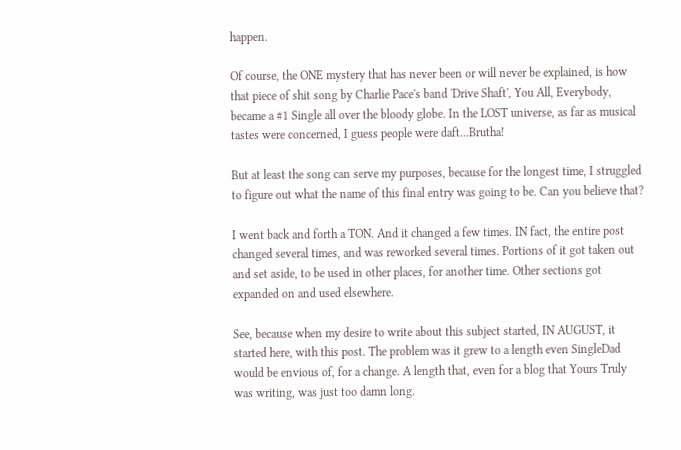happen.

Of course, the ONE mystery that has never been or will never be explained, is how that piece of shit song by Charlie Pace's band 'Drive Shaft', You All, Everybody, became a #1 Single all over the bloody globe. In the LOST universe, as far as musical tastes were concerned, I guess people were daft...Brutha!

But at least the song can serve my purposes, because for the longest time, I struggled to figure out what the name of this final entry was going to be. Can you believe that?

I went back and forth a TON. And it changed a few times. IN fact, the entire post changed several times, and was reworked several times. Portions of it got taken out and set aside, to be used in other places, for another time. Other sections got expanded on and used elsewhere.

See, because when my desire to write about this subject started, IN AUGUST, it started here, with this post. The problem was it grew to a length even SingleDad would be envious of, for a change. A length that, even for a blog that Yours Truly was writing, was just too damn long.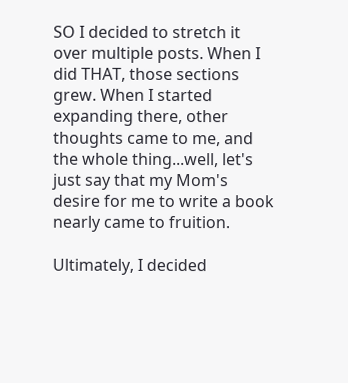SO I decided to stretch it over multiple posts. When I did THAT, those sections grew. When I started expanding there, other thoughts came to me, and the whole thing...well, let's just say that my Mom's desire for me to write a book nearly came to fruition.

Ultimately, I decided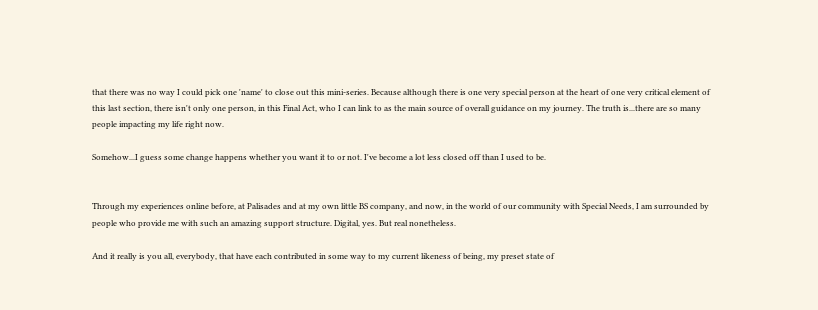that there was no way I could pick one 'name' to close out this mini-series. Because although there is one very special person at the heart of one very critical element of this last section, there isn't only one person, in this Final Act, who I can link to as the main source of overall guidance on my journey. The truth is...there are so many people impacting my life right now.

Somehow...I guess some change happens whether you want it to or not. I've become a lot less closed off than I used to be.


Through my experiences online before, at Palisades and at my own little BS company, and now, in the world of our community with Special Needs, I am surrounded by people who provide me with such an amazing support structure. Digital, yes. But real nonetheless.

And it really is you all, everybody, that have each contributed in some way to my current likeness of being, my preset state of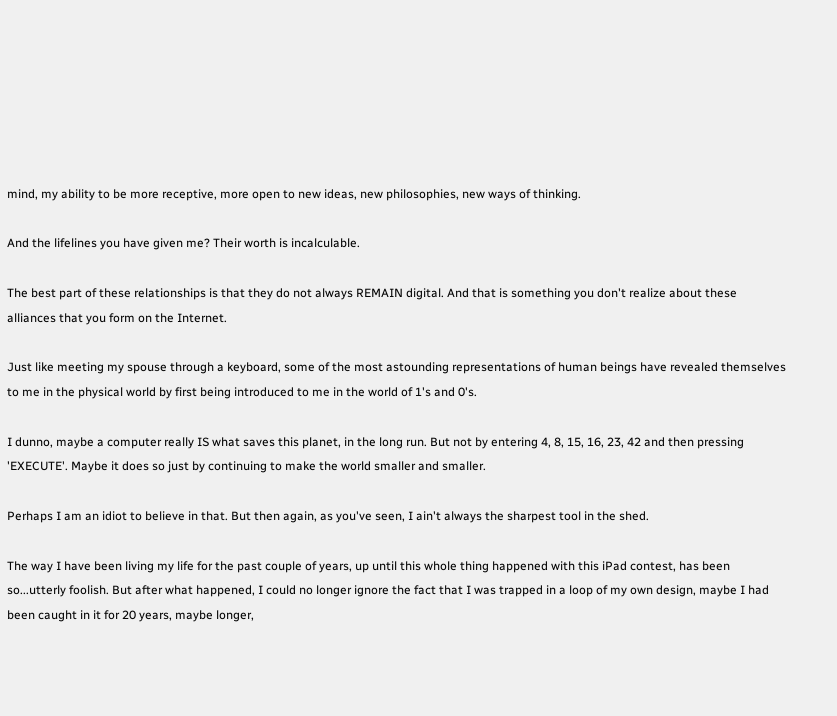mind, my ability to be more receptive, more open to new ideas, new philosophies, new ways of thinking.

And the lifelines you have given me? Their worth is incalculable.

The best part of these relationships is that they do not always REMAIN digital. And that is something you don't realize about these alliances that you form on the Internet.

Just like meeting my spouse through a keyboard, some of the most astounding representations of human beings have revealed themselves to me in the physical world by first being introduced to me in the world of 1's and 0's.

I dunno, maybe a computer really IS what saves this planet, in the long run. But not by entering 4, 8, 15, 16, 23, 42 and then pressing 'EXECUTE'. Maybe it does so just by continuing to make the world smaller and smaller.

Perhaps I am an idiot to believe in that. But then again, as you've seen, I ain't always the sharpest tool in the shed.

The way I have been living my life for the past couple of years, up until this whole thing happened with this iPad contest, has been so...utterly foolish. But after what happened, I could no longer ignore the fact that I was trapped in a loop of my own design, maybe I had been caught in it for 20 years, maybe longer,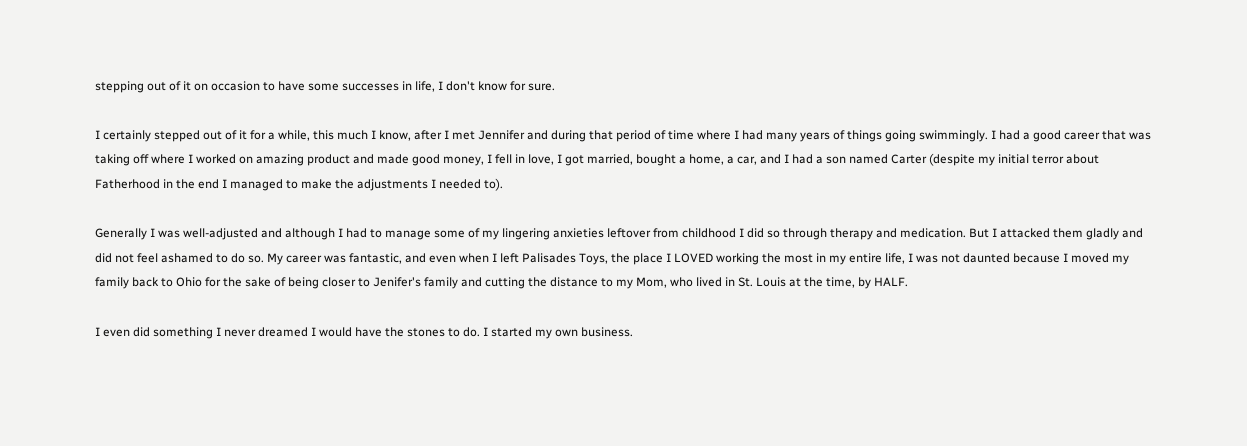stepping out of it on occasion to have some successes in life, I don't know for sure.

I certainly stepped out of it for a while, this much I know, after I met Jennifer and during that period of time where I had many years of things going swimmingly. I had a good career that was taking off where I worked on amazing product and made good money, I fell in love, I got married, bought a home, a car, and I had a son named Carter (despite my initial terror about Fatherhood in the end I managed to make the adjustments I needed to).

Generally I was well-adjusted and although I had to manage some of my lingering anxieties leftover from childhood I did so through therapy and medication. But I attacked them gladly and did not feel ashamed to do so. My career was fantastic, and even when I left Palisades Toys, the place I LOVED working the most in my entire life, I was not daunted because I moved my family back to Ohio for the sake of being closer to Jenifer's family and cutting the distance to my Mom, who lived in St. Louis at the time, by HALF.

I even did something I never dreamed I would have the stones to do. I started my own business.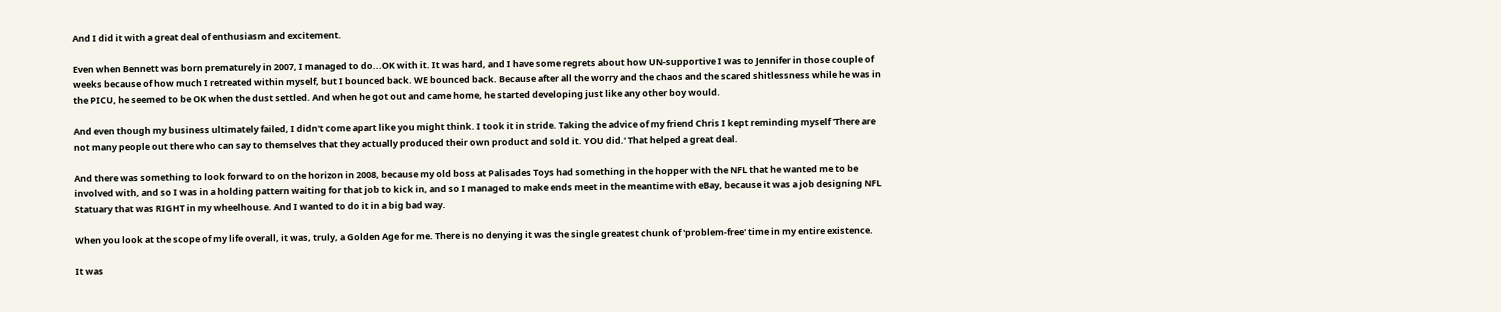And I did it with a great deal of enthusiasm and excitement.

Even when Bennett was born prematurely in 2007, I managed to do...OK with it. It was hard, and I have some regrets about how UN-supportive I was to Jennifer in those couple of weeks because of how much I retreated within myself, but I bounced back. WE bounced back. Because after all the worry and the chaos and the scared shitlessness while he was in the PICU, he seemed to be OK when the dust settled. And when he got out and came home, he started developing just like any other boy would.

And even though my business ultimately failed, I didn't come apart like you might think. I took it in stride. Taking the advice of my friend Chris I kept reminding myself 'There are not many people out there who can say to themselves that they actually produced their own product and sold it. YOU did.' That helped a great deal.

And there was something to look forward to on the horizon in 2008, because my old boss at Palisades Toys had something in the hopper with the NFL that he wanted me to be involved with, and so I was in a holding pattern waiting for that job to kick in, and so I managed to make ends meet in the meantime with eBay, because it was a job designing NFL Statuary that was RIGHT in my wheelhouse. And I wanted to do it in a big bad way.

When you look at the scope of my life overall, it was, truly, a Golden Age for me. There is no denying it was the single greatest chunk of 'problem-free' time in my entire existence.

It was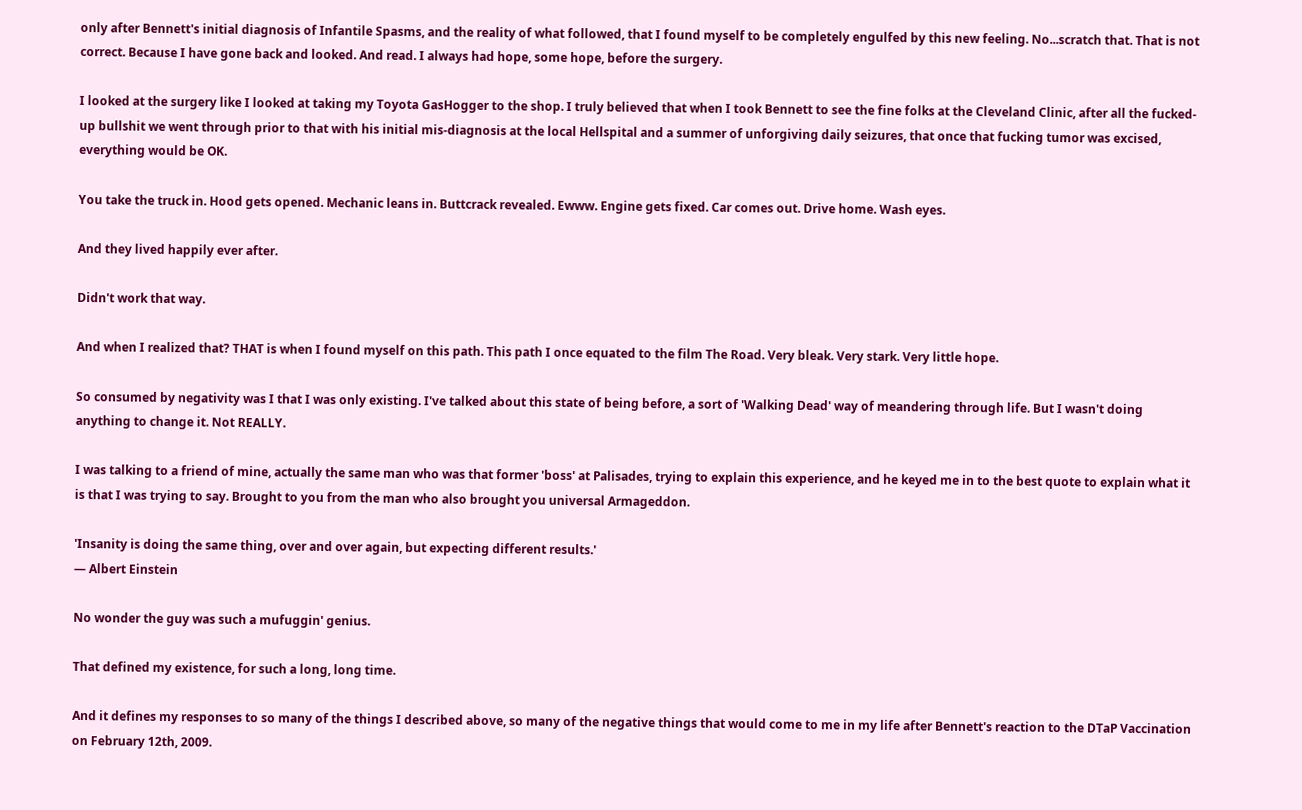only after Bennett's initial diagnosis of Infantile Spasms, and the reality of what followed, that I found myself to be completely engulfed by this new feeling. No...scratch that. That is not correct. Because I have gone back and looked. And read. I always had hope, some hope, before the surgery.

I looked at the surgery like I looked at taking my Toyota GasHogger to the shop. I truly believed that when I took Bennett to see the fine folks at the Cleveland Clinic, after all the fucked-up bullshit we went through prior to that with his initial mis-diagnosis at the local Hellspital and a summer of unforgiving daily seizures, that once that fucking tumor was excised, everything would be OK.

You take the truck in. Hood gets opened. Mechanic leans in. Buttcrack revealed. Ewww. Engine gets fixed. Car comes out. Drive home. Wash eyes.

And they lived happily ever after.

Didn't work that way.

And when I realized that? THAT is when I found myself on this path. This path I once equated to the film The Road. Very bleak. Very stark. Very little hope.

So consumed by negativity was I that I was only existing. I've talked about this state of being before, a sort of 'Walking Dead' way of meandering through life. But I wasn't doing anything to change it. Not REALLY.

I was talking to a friend of mine, actually the same man who was that former 'boss' at Palisades, trying to explain this experience, and he keyed me in to the best quote to explain what it is that I was trying to say. Brought to you from the man who also brought you universal Armageddon.

'Insanity is doing the same thing, over and over again, but expecting different results.'
— Albert Einstein

No wonder the guy was such a mufuggin' genius.

That defined my existence, for such a long, long time.

And it defines my responses to so many of the things I described above, so many of the negative things that would come to me in my life after Bennett's reaction to the DTaP Vaccination on February 12th, 2009.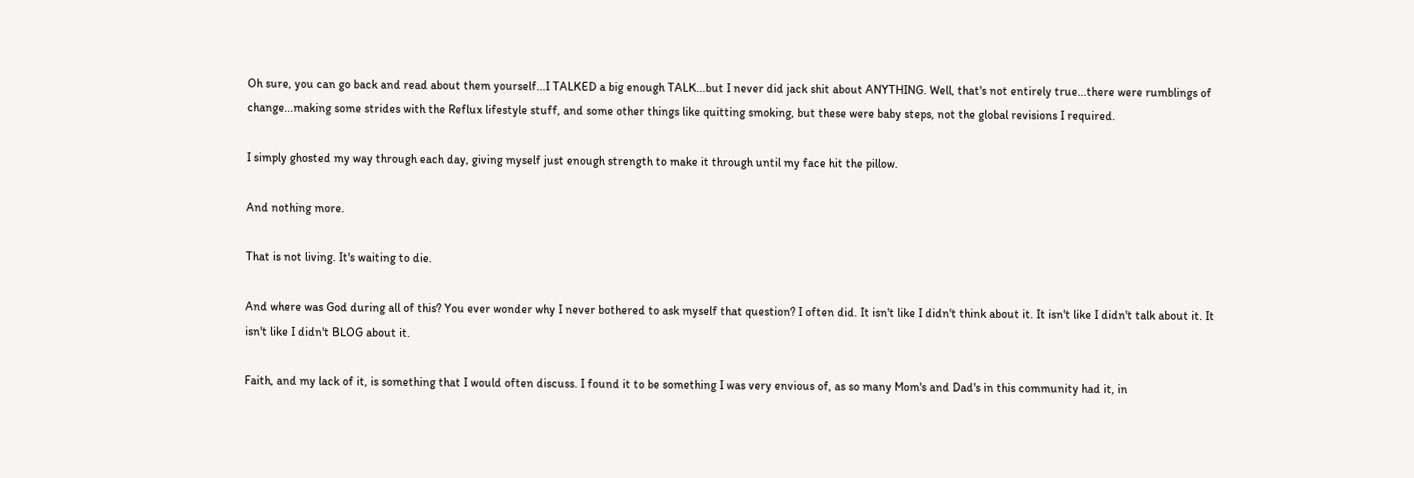Oh sure, you can go back and read about them yourself...I TALKED a big enough TALK...but I never did jack shit about ANYTHING. Well, that's not entirely true...there were rumblings of change...making some strides with the Reflux lifestyle stuff, and some other things like quitting smoking, but these were baby steps, not the global revisions I required.

I simply ghosted my way through each day, giving myself just enough strength to make it through until my face hit the pillow.

And nothing more.

That is not living. It's waiting to die.

And where was God during all of this? You ever wonder why I never bothered to ask myself that question? I often did. It isn't like I didn't think about it. It isn't like I didn't talk about it. It isn't like I didn't BLOG about it.

Faith, and my lack of it, is something that I would often discuss. I found it to be something I was very envious of, as so many Mom's and Dad's in this community had it, in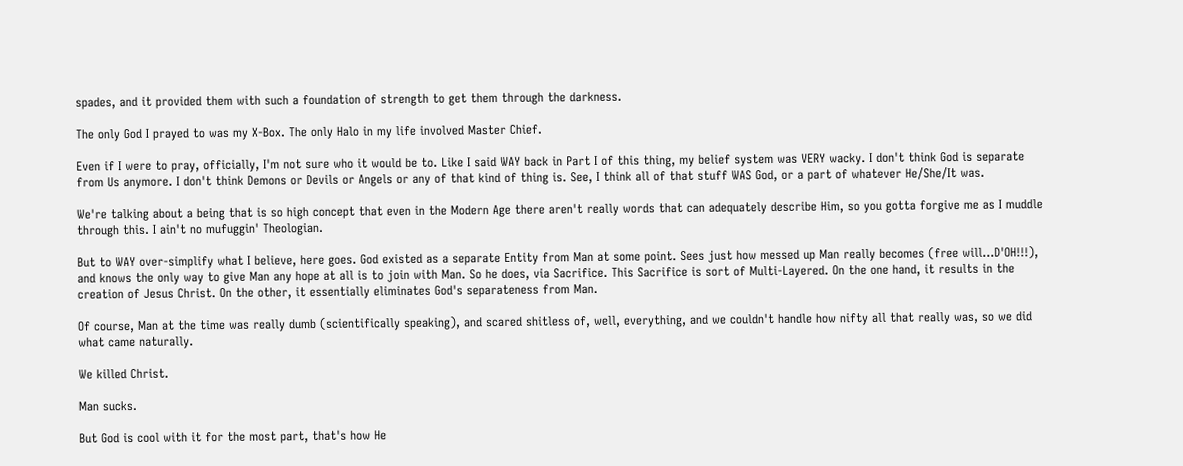spades, and it provided them with such a foundation of strength to get them through the darkness.

The only God I prayed to was my X-Box. The only Halo in my life involved Master Chief.

Even if I were to pray, officially, I'm not sure who it would be to. Like I said WAY back in Part I of this thing, my belief system was VERY wacky. I don't think God is separate from Us anymore. I don't think Demons or Devils or Angels or any of that kind of thing is. See, I think all of that stuff WAS God, or a part of whatever He/She/It was.

We're talking about a being that is so high concept that even in the Modern Age there aren't really words that can adequately describe Him, so you gotta forgive me as I muddle through this. I ain't no mufuggin' Theologian.

But to WAY over-simplify what I believe, here goes. God existed as a separate Entity from Man at some point. Sees just how messed up Man really becomes (free will...D'OH!!!), and knows the only way to give Man any hope at all is to join with Man. So he does, via Sacrifice. This Sacrifice is sort of Multi-Layered. On the one hand, it results in the creation of Jesus Christ. On the other, it essentially eliminates God's separateness from Man.

Of course, Man at the time was really dumb (scientifically speaking), and scared shitless of, well, everything, and we couldn't handle how nifty all that really was, so we did what came naturally.

We killed Christ.

Man sucks.

But God is cool with it for the most part, that's how He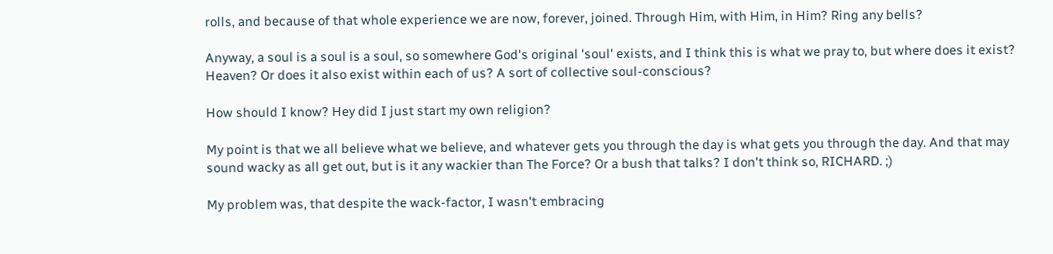rolls, and because of that whole experience we are now, forever, joined. Through Him, with Him, in Him? Ring any bells?

Anyway, a soul is a soul is a soul, so somewhere God's original 'soul' exists, and I think this is what we pray to, but where does it exist? Heaven? Or does it also exist within each of us? A sort of collective soul-conscious?

How should I know? Hey did I just start my own religion?

My point is that we all believe what we believe, and whatever gets you through the day is what gets you through the day. And that may sound wacky as all get out, but is it any wackier than The Force? Or a bush that talks? I don't think so, RICHARD. ;)

My problem was, that despite the wack-factor, I wasn't embracing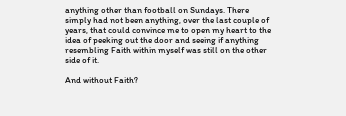anything other than football on Sundays. There simply had not been anything, over the last couple of years, that could convince me to open my heart to the idea of peeking out the door and seeing if anything resembling Faith within myself was still on the other side of it.

And without Faith?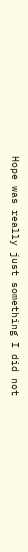Hope was really just something I did not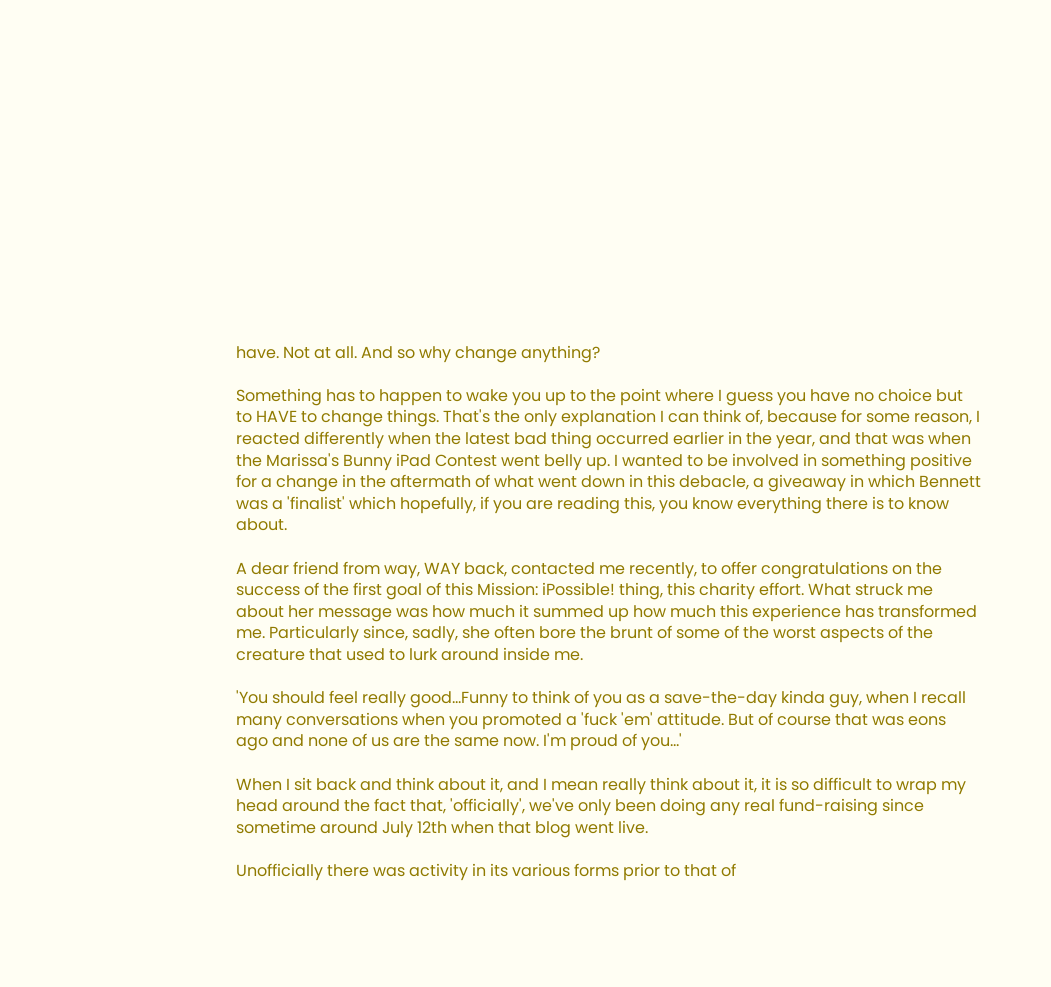have. Not at all. And so why change anything?

Something has to happen to wake you up to the point where I guess you have no choice but to HAVE to change things. That's the only explanation I can think of, because for some reason, I reacted differently when the latest bad thing occurred earlier in the year, and that was when the Marissa's Bunny iPad Contest went belly up. I wanted to be involved in something positive for a change in the aftermath of what went down in this debacle, a giveaway in which Bennett was a 'finalist' which hopefully, if you are reading this, you know everything there is to know about.

A dear friend from way, WAY back, contacted me recently, to offer congratulations on the success of the first goal of this Mission: iPossible! thing, this charity effort. What struck me about her message was how much it summed up how much this experience has transformed me. Particularly since, sadly, she often bore the brunt of some of the worst aspects of the creature that used to lurk around inside me.

'You should feel really good...Funny to think of you as a save-the-day kinda guy, when I recall many conversations when you promoted a 'fuck 'em' attitude. But of course that was eons ago and none of us are the same now. I'm proud of you...'

When I sit back and think about it, and I mean really think about it, it is so difficult to wrap my head around the fact that, 'officially', we've only been doing any real fund-raising since sometime around July 12th when that blog went live.

Unofficially there was activity in its various forms prior to that of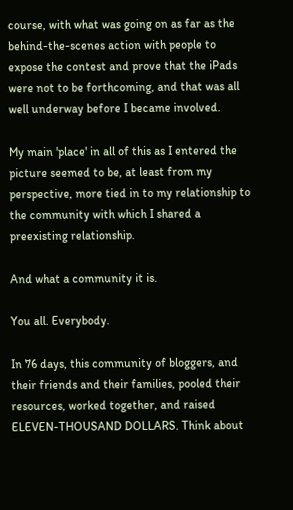course, with what was going on as far as the behind-the-scenes action with people to expose the contest and prove that the iPads were not to be forthcoming, and that was all well underway before I became involved.

My main 'place' in all of this as I entered the picture seemed to be, at least from my perspective, more tied in to my relationship to the community with which I shared a preexisting relationship.

And what a community it is.

You all. Everybody.

In 76 days, this community of bloggers, and their friends and their families, pooled their resources, worked together, and raised ELEVEN-THOUSAND DOLLARS. Think about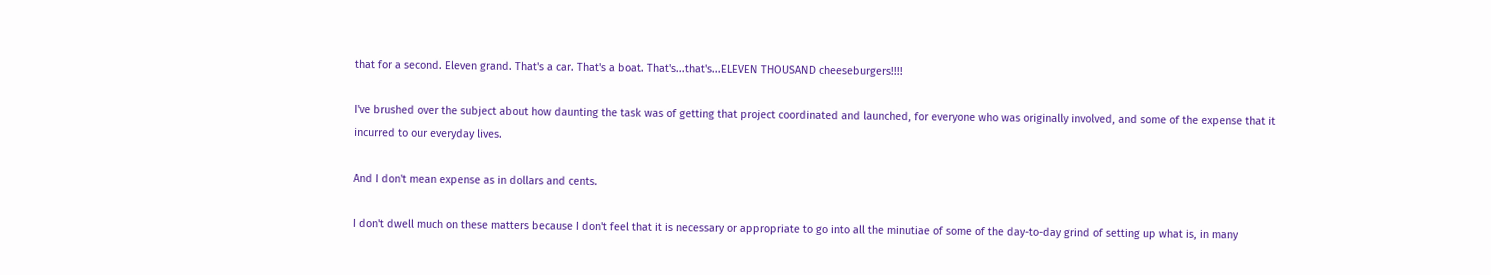that for a second. Eleven grand. That's a car. That's a boat. That's...that's...ELEVEN THOUSAND cheeseburgers!!!!

I've brushed over the subject about how daunting the task was of getting that project coordinated and launched, for everyone who was originally involved, and some of the expense that it incurred to our everyday lives.

And I don't mean expense as in dollars and cents.

I don't dwell much on these matters because I don't feel that it is necessary or appropriate to go into all the minutiae of some of the day-to-day grind of setting up what is, in many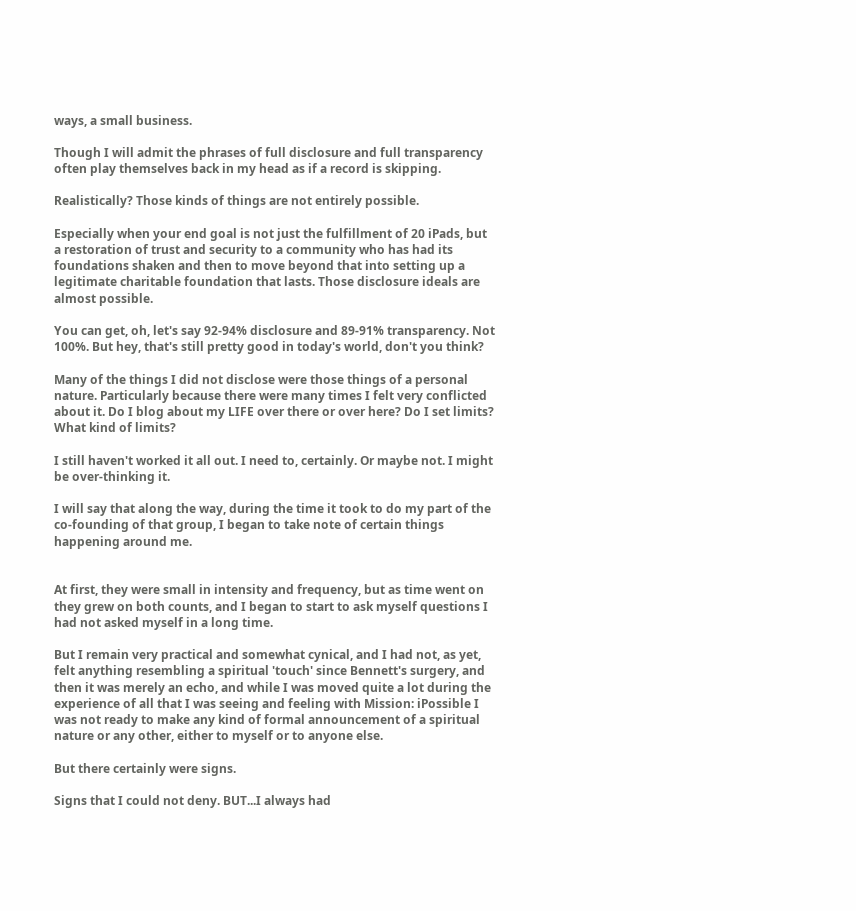ways, a small business.

Though I will admit the phrases of full disclosure and full transparency often play themselves back in my head as if a record is skipping.

Realistically? Those kinds of things are not entirely possible.

Especially when your end goal is not just the fulfillment of 20 iPads, but a restoration of trust and security to a community who has had its foundations shaken and then to move beyond that into setting up a legitimate charitable foundation that lasts. Those disclosure ideals are almost possible.

You can get, oh, let's say 92-94% disclosure and 89-91% transparency. Not 100%. But hey, that's still pretty good in today's world, don't you think?

Many of the things I did not disclose were those things of a personal nature. Particularly because there were many times I felt very conflicted about it. Do I blog about my LIFE over there or over here? Do I set limits? What kind of limits?

I still haven't worked it all out. I need to, certainly. Or maybe not. I might be over-thinking it.

I will say that along the way, during the time it took to do my part of the co-founding of that group, I began to take note of certain things happening around me.


At first, they were small in intensity and frequency, but as time went on they grew on both counts, and I began to start to ask myself questions I had not asked myself in a long time.

But I remain very practical and somewhat cynical, and I had not, as yet, felt anything resembling a spiritual 'touch' since Bennett's surgery, and then it was merely an echo, and while I was moved quite a lot during the experience of all that I was seeing and feeling with Mission: iPossible I was not ready to make any kind of formal announcement of a spiritual nature or any other, either to myself or to anyone else.

But there certainly were signs.

Signs that I could not deny. BUT...I always had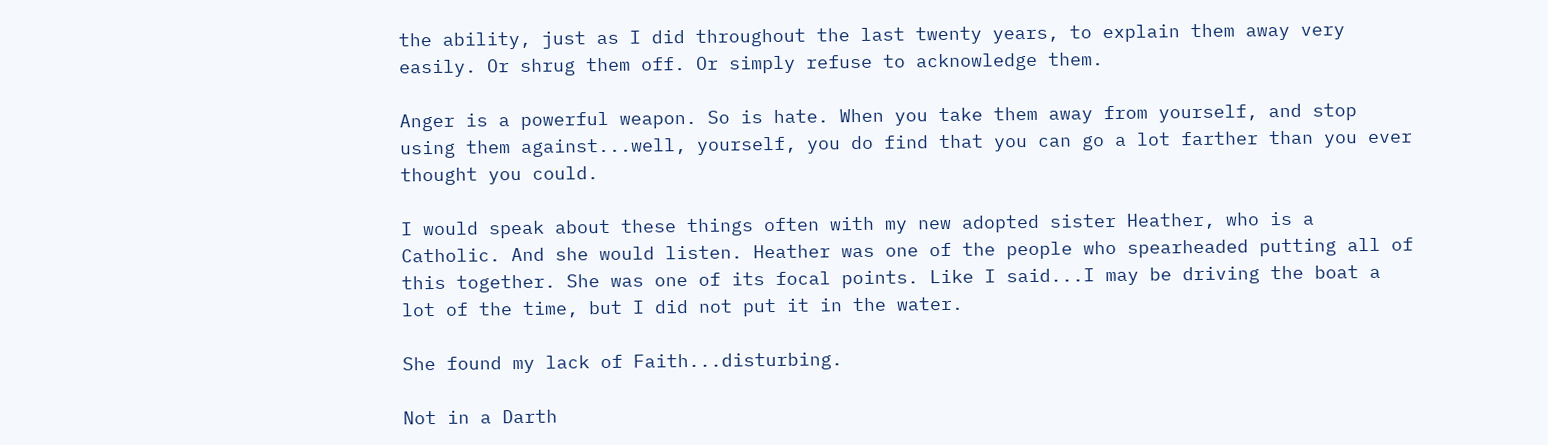the ability, just as I did throughout the last twenty years, to explain them away very easily. Or shrug them off. Or simply refuse to acknowledge them.

Anger is a powerful weapon. So is hate. When you take them away from yourself, and stop using them against...well, yourself, you do find that you can go a lot farther than you ever thought you could.

I would speak about these things often with my new adopted sister Heather, who is a Catholic. And she would listen. Heather was one of the people who spearheaded putting all of this together. She was one of its focal points. Like I said...I may be driving the boat a lot of the time, but I did not put it in the water.

She found my lack of Faith...disturbing.

Not in a Darth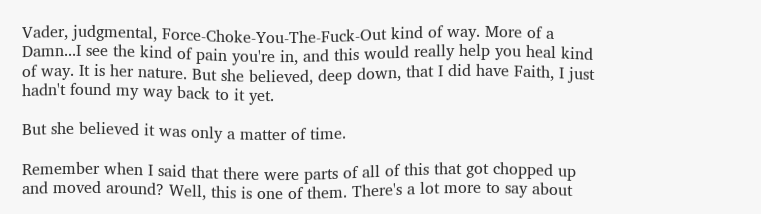Vader, judgmental, Force-Choke-You-The-Fuck-Out kind of way. More of a Damn...I see the kind of pain you're in, and this would really help you heal kind of way. It is her nature. But she believed, deep down, that I did have Faith, I just hadn't found my way back to it yet.

But she believed it was only a matter of time.

Remember when I said that there were parts of all of this that got chopped up and moved around? Well, this is one of them. There's a lot more to say about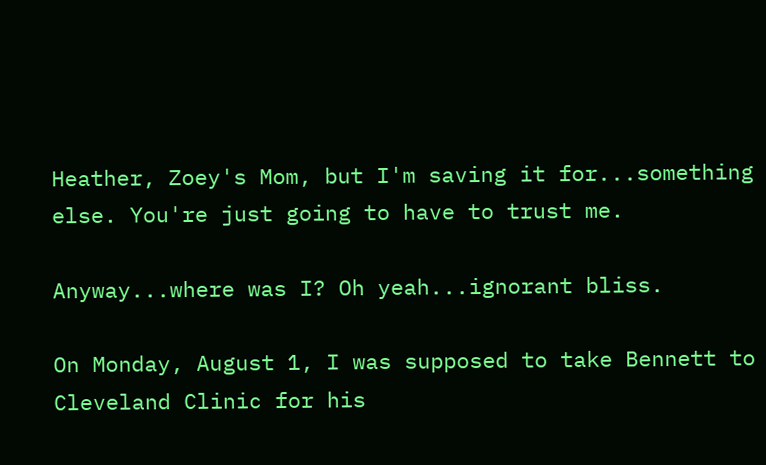Heather, Zoey's Mom, but I'm saving it for...something else. You're just going to have to trust me.

Anyway...where was I? Oh yeah...ignorant bliss.

On Monday, August 1, I was supposed to take Bennett to Cleveland Clinic for his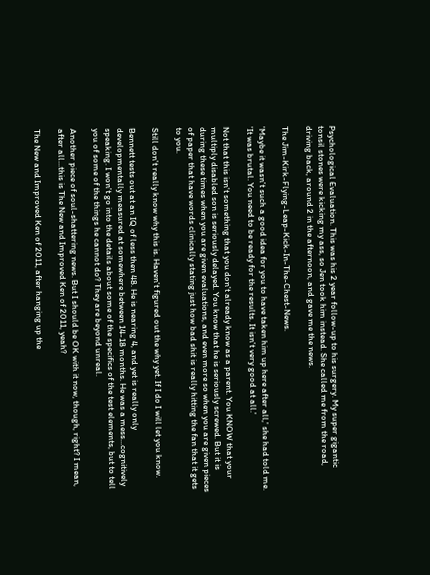Psychological Evaluation. This was his 2 year follow-up to his surgery. My super gigantic tonsil stones were kicking my ass, so Jen took him instead. She called me from the road, driving back, around 2 in the afternoon, and gave me the news.

The Jim-Kirk-Flying-Leap-Kick-In-The-Chest-News.

'Maybe it wasn't such a good idea for you to have taken him up here after all,' she had told me. 'It was brutal. You need to be ready for the results. It isn't very good at all.'

Not that this isn't something that you don't already know as a parent. You KNOW that your multiply disabled son is seriously delayed. You know that he is seriously screwed. But it is during these times when you are given evaluations, and even more so when you are given pieces of paper that have words clinically stating just how bad shit is really hitting the fan that it gets to you.

Still don't really know why this is. Haven't figured out the why yet. If I do I will let you know.

Bennett tests out at an IQ of less then 48. He is nearing 4, and yet is really only developmentally measured at somewhere between 14-18 months. He was a mess...cognitively speaking. I won't go into the details about some of the specifics of the test elements, but to tell you of some of the things he cannot do? They are beyond unreal.

Another piece of soul-shattering news. But I should be OK with it now, though, right? I mean, after all...this is The New and Improved Ken of 2011, yeah?

The New and Improved Ken of 2011, after hanging up the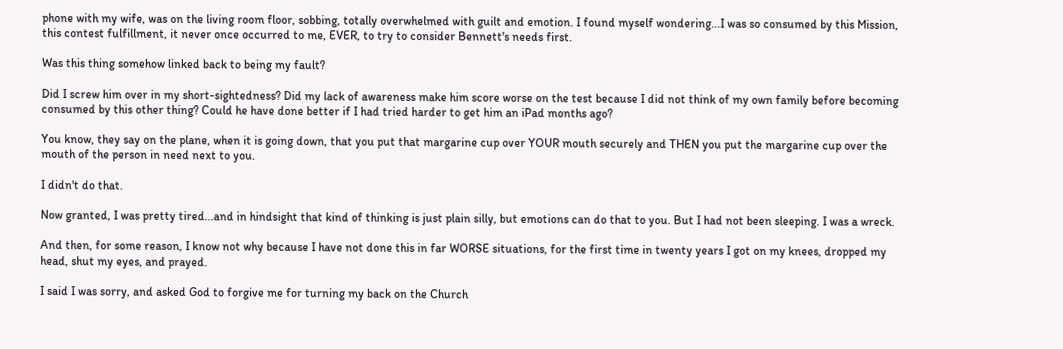phone with my wife, was on the living room floor, sobbing, totally overwhelmed with guilt and emotion. I found myself wondering...I was so consumed by this Mission, this contest fulfillment, it never once occurred to me, EVER, to try to consider Bennett's needs first.

Was this thing somehow linked back to being my fault?

Did I screw him over in my short-sightedness? Did my lack of awareness make him score worse on the test because I did not think of my own family before becoming consumed by this other thing? Could he have done better if I had tried harder to get him an iPad months ago?

You know, they say on the plane, when it is going down, that you put that margarine cup over YOUR mouth securely and THEN you put the margarine cup over the mouth of the person in need next to you.

I didn't do that.

Now granted, I was pretty tired...and in hindsight that kind of thinking is just plain silly, but emotions can do that to you. But I had not been sleeping. I was a wreck.

And then, for some reason, I know not why because I have not done this in far WORSE situations, for the first time in twenty years I got on my knees, dropped my head, shut my eyes, and prayed.

I said I was sorry, and asked God to forgive me for turning my back on the Church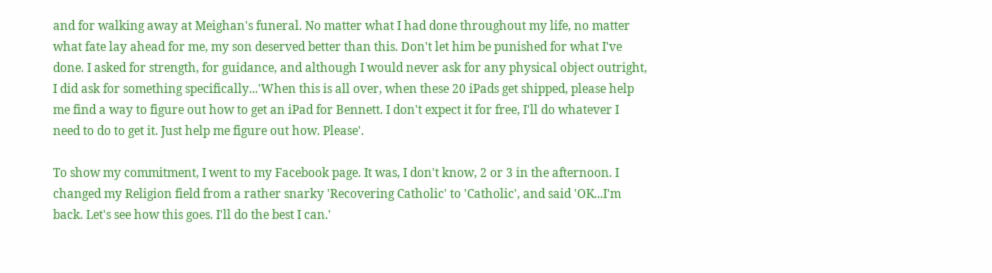and for walking away at Meighan's funeral. No matter what I had done throughout my life, no matter what fate lay ahead for me, my son deserved better than this. Don't let him be punished for what I've done. I asked for strength, for guidance, and although I would never ask for any physical object outright, I did ask for something specifically...'When this is all over, when these 20 iPads get shipped, please help me find a way to figure out how to get an iPad for Bennett. I don't expect it for free, I'll do whatever I need to do to get it. Just help me figure out how. Please'.

To show my commitment, I went to my Facebook page. It was, I don't know, 2 or 3 in the afternoon. I changed my Religion field from a rather snarky 'Recovering Catholic' to 'Catholic', and said 'OK...I'm back. Let's see how this goes. I'll do the best I can.'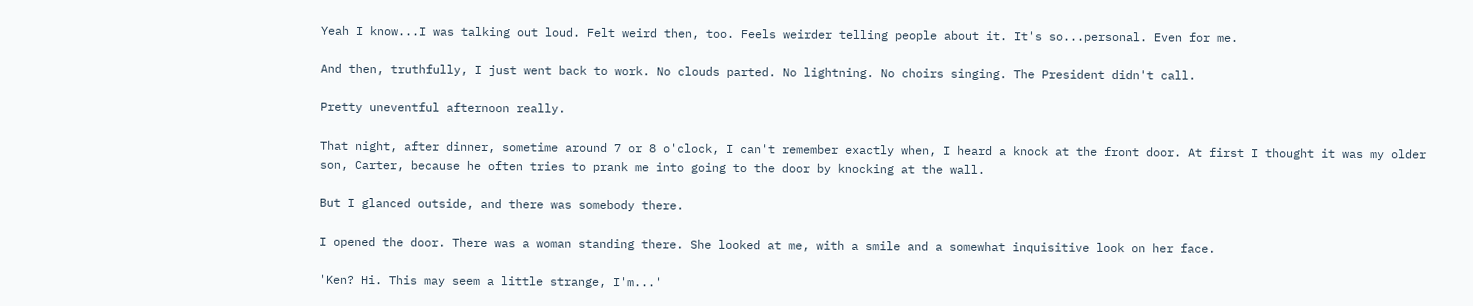Yeah I know...I was talking out loud. Felt weird then, too. Feels weirder telling people about it. It's so...personal. Even for me.

And then, truthfully, I just went back to work. No clouds parted. No lightning. No choirs singing. The President didn't call.

Pretty uneventful afternoon really.

That night, after dinner, sometime around 7 or 8 o'clock, I can't remember exactly when, I heard a knock at the front door. At first I thought it was my older son, Carter, because he often tries to prank me into going to the door by knocking at the wall.

But I glanced outside, and there was somebody there.

I opened the door. There was a woman standing there. She looked at me, with a smile and a somewhat inquisitive look on her face.

'Ken? Hi. This may seem a little strange, I'm...'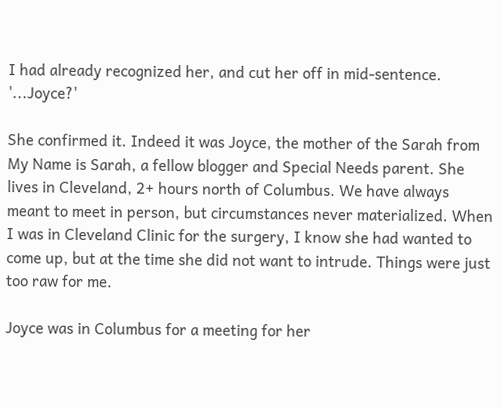I had already recognized her, and cut her off in mid-sentence. '...Joyce?'

She confirmed it. Indeed it was Joyce, the mother of the Sarah from My Name is Sarah, a fellow blogger and Special Needs parent. She lives in Cleveland, 2+ hours north of Columbus. We have always meant to meet in person, but circumstances never materialized. When I was in Cleveland Clinic for the surgery, I know she had wanted to come up, but at the time she did not want to intrude. Things were just too raw for me.

Joyce was in Columbus for a meeting for her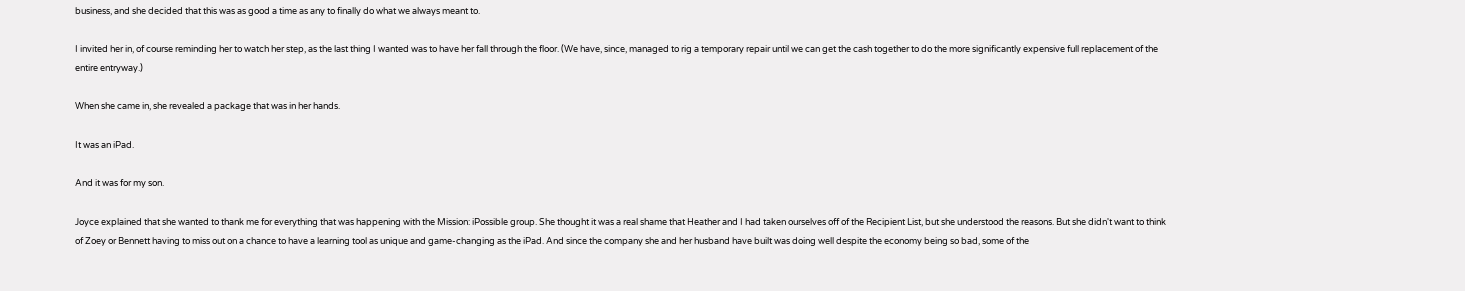business, and she decided that this was as good a time as any to finally do what we always meant to.

I invited her in, of course reminding her to watch her step, as the last thing I wanted was to have her fall through the floor. (We have, since, managed to rig a temporary repair until we can get the cash together to do the more significantly expensive full replacement of the entire entryway.)

When she came in, she revealed a package that was in her hands.

It was an iPad.

And it was for my son.

Joyce explained that she wanted to thank me for everything that was happening with the Mission: iPossible group. She thought it was a real shame that Heather and I had taken ourselves off of the Recipient List, but she understood the reasons. But she didn't want to think of Zoey or Bennett having to miss out on a chance to have a learning tool as unique and game-changing as the iPad. And since the company she and her husband have built was doing well despite the economy being so bad, some of the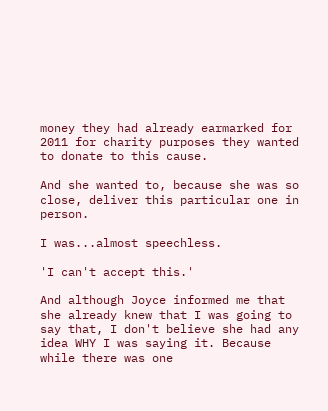money they had already earmarked for 2011 for charity purposes they wanted to donate to this cause.

And she wanted to, because she was so close, deliver this particular one in person.

I was...almost speechless.

'I can't accept this.'

And although Joyce informed me that she already knew that I was going to say that, I don't believe she had any idea WHY I was saying it. Because while there was one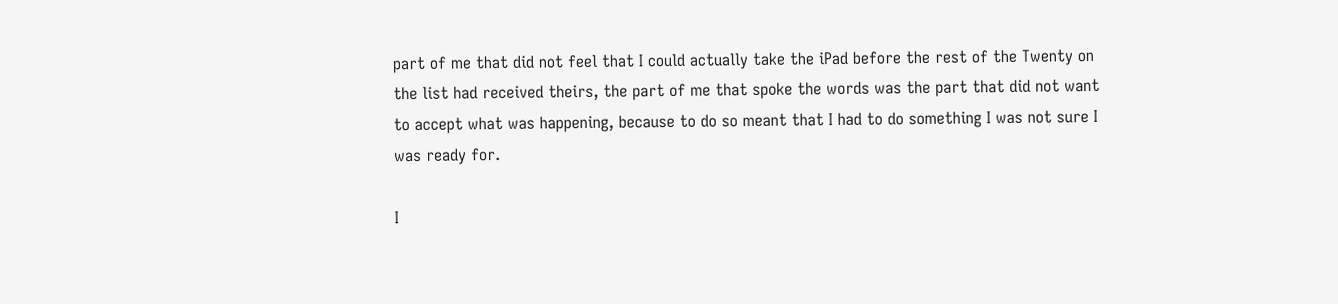part of me that did not feel that I could actually take the iPad before the rest of the Twenty on the list had received theirs, the part of me that spoke the words was the part that did not want to accept what was happening, because to do so meant that I had to do something I was not sure I was ready for.

I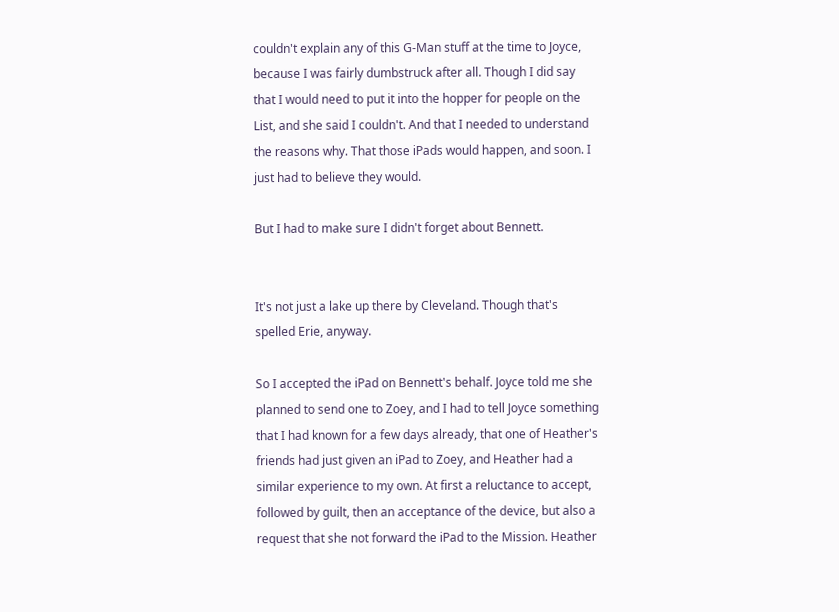couldn't explain any of this G-Man stuff at the time to Joyce, because I was fairly dumbstruck after all. Though I did say that I would need to put it into the hopper for people on the List, and she said I couldn't. And that I needed to understand the reasons why. That those iPads would happen, and soon. I just had to believe they would.

But I had to make sure I didn't forget about Bennett.


It's not just a lake up there by Cleveland. Though that's spelled Erie, anyway.

So I accepted the iPad on Bennett's behalf. Joyce told me she planned to send one to Zoey, and I had to tell Joyce something that I had known for a few days already, that one of Heather's friends had just given an iPad to Zoey, and Heather had a similar experience to my own. At first a reluctance to accept, followed by guilt, then an acceptance of the device, but also a request that she not forward the iPad to the Mission. Heather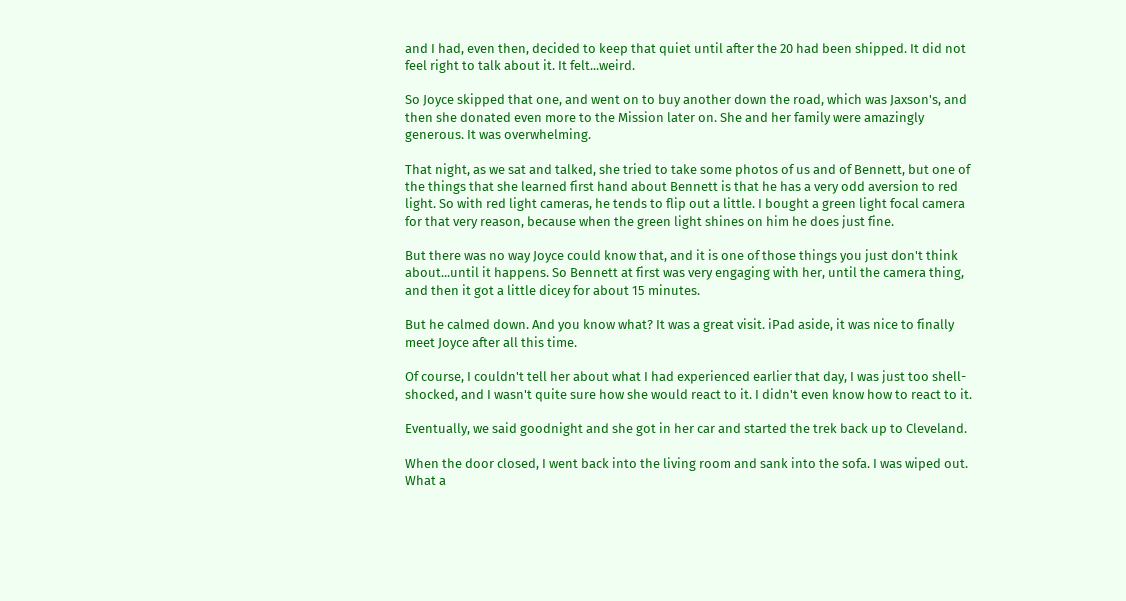and I had, even then, decided to keep that quiet until after the 20 had been shipped. It did not feel right to talk about it. It felt...weird.

So Joyce skipped that one, and went on to buy another down the road, which was Jaxson's, and then she donated even more to the Mission later on. She and her family were amazingly generous. It was overwhelming.

That night, as we sat and talked, she tried to take some photos of us and of Bennett, but one of the things that she learned first hand about Bennett is that he has a very odd aversion to red light. So with red light cameras, he tends to flip out a little. I bought a green light focal camera for that very reason, because when the green light shines on him he does just fine.

But there was no way Joyce could know that, and it is one of those things you just don't think about...until it happens. So Bennett at first was very engaging with her, until the camera thing, and then it got a little dicey for about 15 minutes.

But he calmed down. And you know what? It was a great visit. iPad aside, it was nice to finally meet Joyce after all this time.

Of course, I couldn't tell her about what I had experienced earlier that day, I was just too shell-shocked, and I wasn't quite sure how she would react to it. I didn't even know how to react to it.

Eventually, we said goodnight and she got in her car and started the trek back up to Cleveland.

When the door closed, I went back into the living room and sank into the sofa. I was wiped out. What a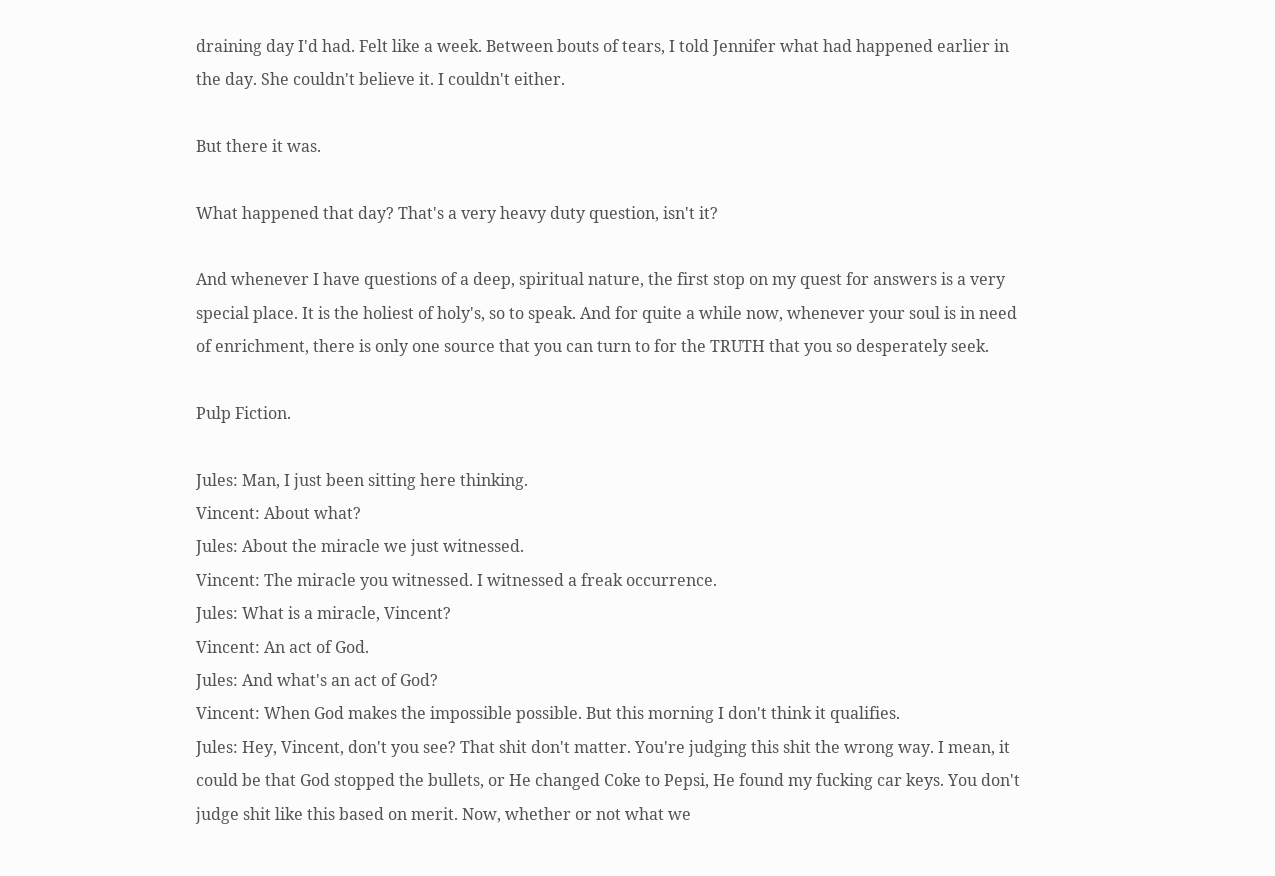draining day I'd had. Felt like a week. Between bouts of tears, I told Jennifer what had happened earlier in the day. She couldn't believe it. I couldn't either.

But there it was.

What happened that day? That's a very heavy duty question, isn't it?

And whenever I have questions of a deep, spiritual nature, the first stop on my quest for answers is a very special place. It is the holiest of holy's, so to speak. And for quite a while now, whenever your soul is in need of enrichment, there is only one source that you can turn to for the TRUTH that you so desperately seek.

Pulp Fiction.

Jules: Man, I just been sitting here thinking.
Vincent: About what?
Jules: About the miracle we just witnessed.
Vincent: The miracle you witnessed. I witnessed a freak occurrence.
Jules: What is a miracle, Vincent?
Vincent: An act of God.
Jules: And what's an act of God?
Vincent: When God makes the impossible possible. But this morning I don't think it qualifies.
Jules: Hey, Vincent, don't you see? That shit don't matter. You're judging this shit the wrong way. I mean, it could be that God stopped the bullets, or He changed Coke to Pepsi, He found my fucking car keys. You don't judge shit like this based on merit. Now, whether or not what we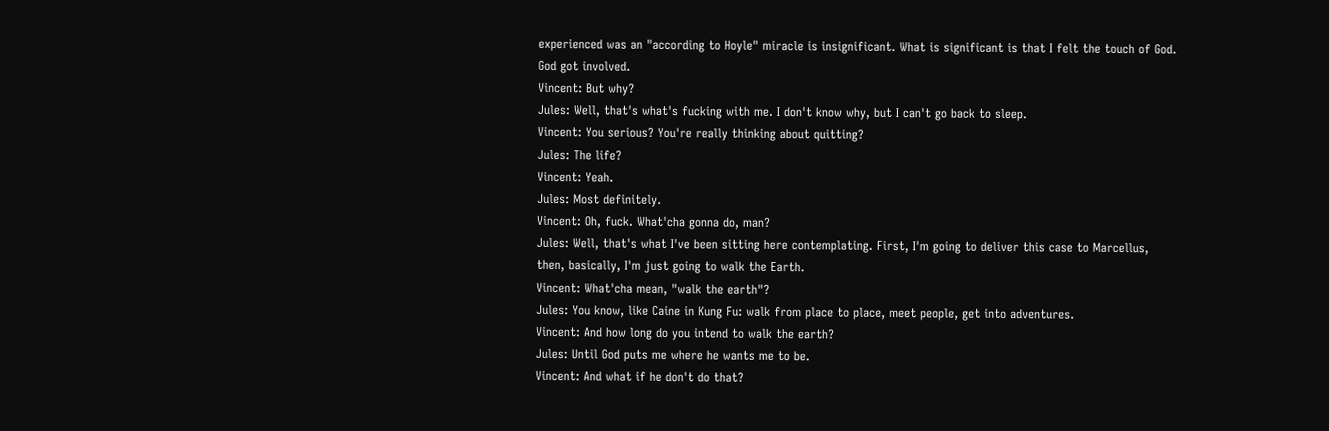experienced was an "according to Hoyle" miracle is insignificant. What is significant is that I felt the touch of God. God got involved.
Vincent: But why?
Jules: Well, that's what's fucking with me. I don't know why, but I can't go back to sleep.
Vincent: You serious? You're really thinking about quitting?
Jules: The life?
Vincent: Yeah.
Jules: Most definitely.
Vincent: Oh, fuck. What'cha gonna do, man?
Jules: Well, that's what I've been sitting here contemplating. First, I'm going to deliver this case to Marcellus, then, basically, I'm just going to walk the Earth.
Vincent: What'cha mean, "walk the earth"?
Jules: You know, like Caine in Kung Fu: walk from place to place, meet people, get into adventures.
Vincent: And how long do you intend to walk the earth?
Jules: Until God puts me where he wants me to be.
Vincent: And what if he don't do that?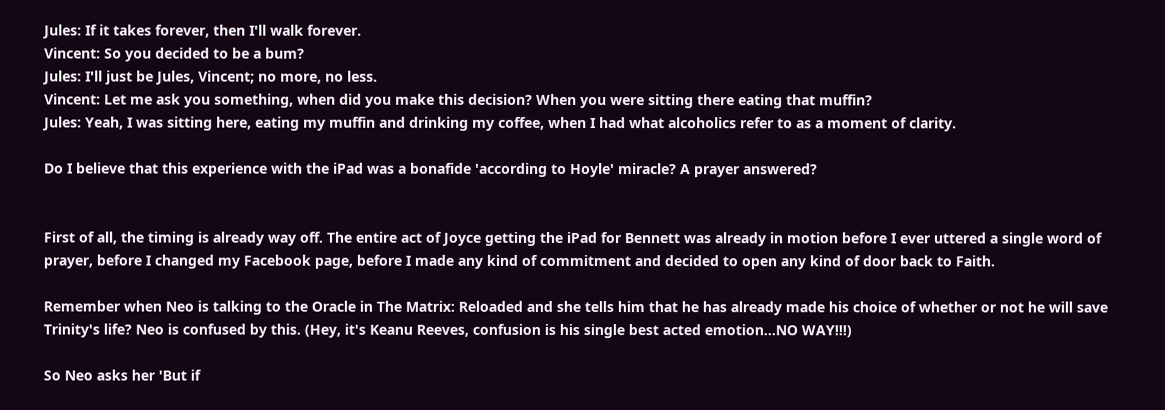Jules: If it takes forever, then I'll walk forever.
Vincent: So you decided to be a bum?
Jules: I'll just be Jules, Vincent; no more, no less.
Vincent: Let me ask you something, when did you make this decision? When you were sitting there eating that muffin?
Jules: Yeah, I was sitting here, eating my muffin and drinking my coffee, when I had what alcoholics refer to as a moment of clarity.

Do I believe that this experience with the iPad was a bonafide 'according to Hoyle' miracle? A prayer answered?


First of all, the timing is already way off. The entire act of Joyce getting the iPad for Bennett was already in motion before I ever uttered a single word of prayer, before I changed my Facebook page, before I made any kind of commitment and decided to open any kind of door back to Faith.

Remember when Neo is talking to the Oracle in The Matrix: Reloaded and she tells him that he has already made his choice of whether or not he will save Trinity's life? Neo is confused by this. (Hey, it's Keanu Reeves, confusion is his single best acted emotion...NO WAY!!!)

So Neo asks her 'But if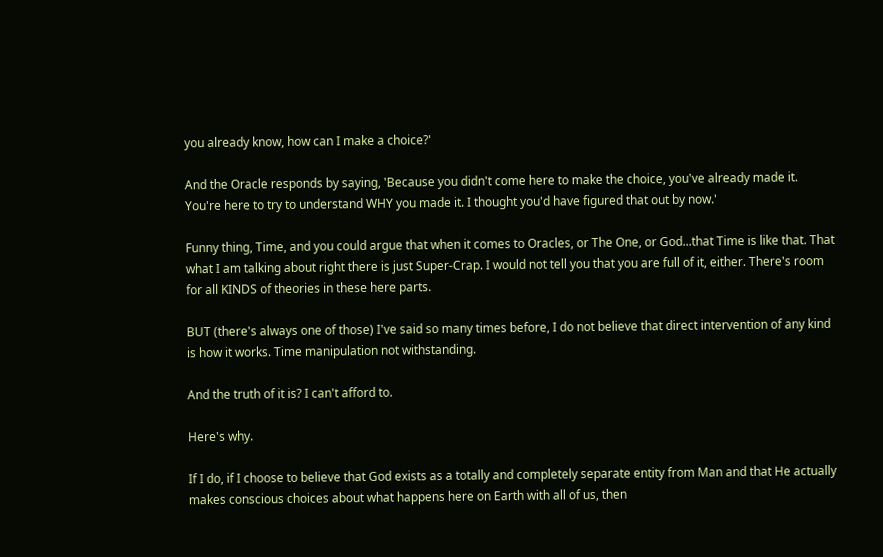you already know, how can I make a choice?'

And the Oracle responds by saying, 'Because you didn't come here to make the choice, you've already made it. You're here to try to understand WHY you made it. I thought you'd have figured that out by now.'

Funny thing, Time, and you could argue that when it comes to Oracles, or The One, or God...that Time is like that. That what I am talking about right there is just Super-Crap. I would not tell you that you are full of it, either. There's room for all KINDS of theories in these here parts.

BUT (there's always one of those) I've said so many times before, I do not believe that direct intervention of any kind is how it works. Time manipulation not withstanding.

And the truth of it is? I can't afford to.

Here's why.

If I do, if I choose to believe that God exists as a totally and completely separate entity from Man and that He actually makes conscious choices about what happens here on Earth with all of us, then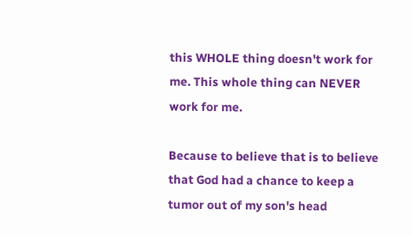this WHOLE thing doesn't work for me. This whole thing can NEVER work for me.

Because to believe that is to believe that God had a chance to keep a tumor out of my son's head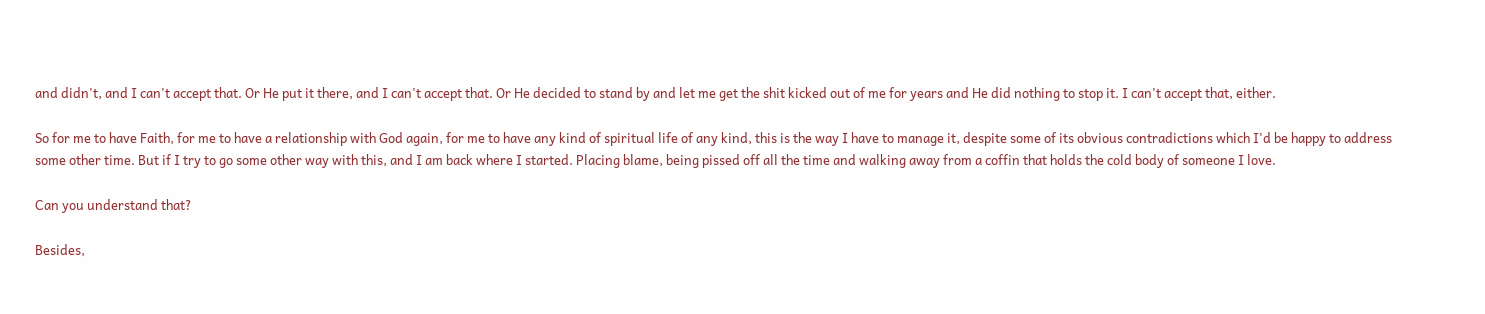and didn't, and I can't accept that. Or He put it there, and I can't accept that. Or He decided to stand by and let me get the shit kicked out of me for years and He did nothing to stop it. I can't accept that, either.

So for me to have Faith, for me to have a relationship with God again, for me to have any kind of spiritual life of any kind, this is the way I have to manage it, despite some of its obvious contradictions which I'd be happy to address some other time. But if I try to go some other way with this, and I am back where I started. Placing blame, being pissed off all the time and walking away from a coffin that holds the cold body of someone I love.

Can you understand that?

Besides,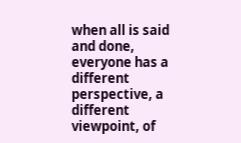when all is said and done, everyone has a different perspective, a different viewpoint, of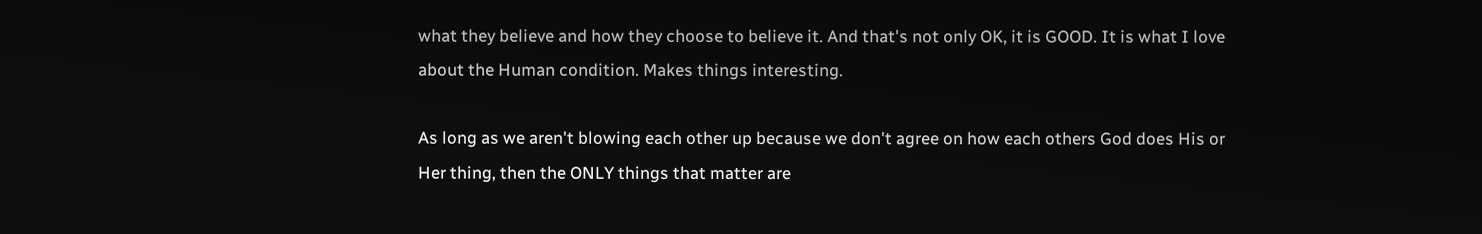what they believe and how they choose to believe it. And that's not only OK, it is GOOD. It is what I love about the Human condition. Makes things interesting.

As long as we aren't blowing each other up because we don't agree on how each others God does His or Her thing, then the ONLY things that matter are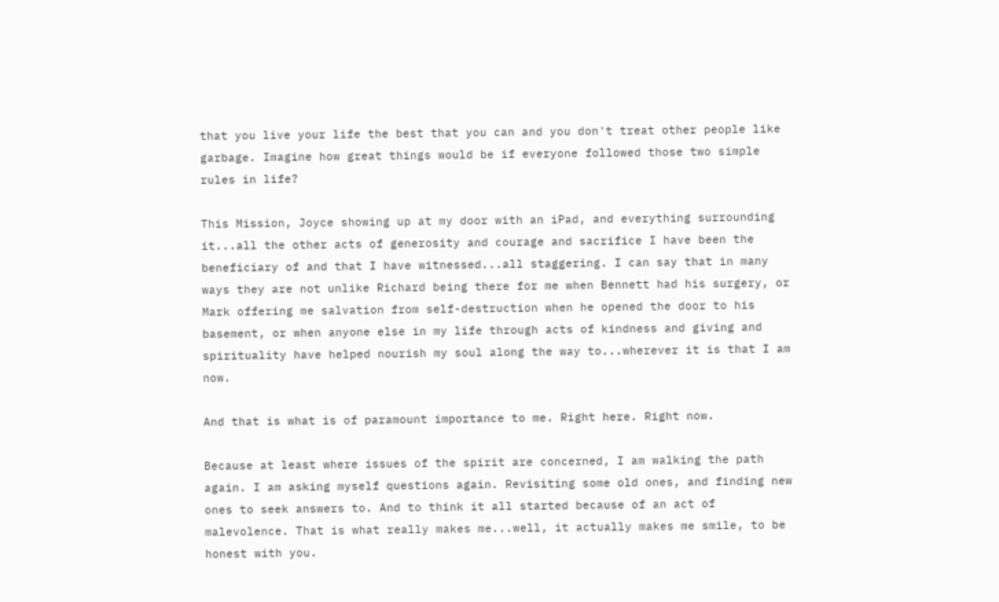that you live your life the best that you can and you don't treat other people like garbage. Imagine how great things would be if everyone followed those two simple rules in life?

This Mission, Joyce showing up at my door with an iPad, and everything surrounding it...all the other acts of generosity and courage and sacrifice I have been the beneficiary of and that I have witnessed...all staggering. I can say that in many ways they are not unlike Richard being there for me when Bennett had his surgery, or Mark offering me salvation from self-destruction when he opened the door to his basement, or when anyone else in my life through acts of kindness and giving and spirituality have helped nourish my soul along the way to...wherever it is that I am now.

And that is what is of paramount importance to me. Right here. Right now.

Because at least where issues of the spirit are concerned, I am walking the path again. I am asking myself questions again. Revisiting some old ones, and finding new ones to seek answers to. And to think it all started because of an act of malevolence. That is what really makes me...well, it actually makes me smile, to be honest with you.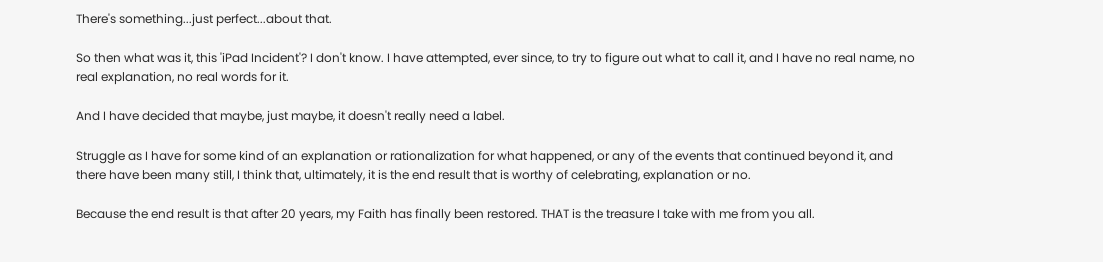There's something...just perfect...about that.

So then what was it, this 'iPad Incident'? I don't know. I have attempted, ever since, to try to figure out what to call it, and I have no real name, no real explanation, no real words for it.

And I have decided that maybe, just maybe, it doesn't really need a label.

Struggle as I have for some kind of an explanation or rationalization for what happened, or any of the events that continued beyond it, and there have been many still, I think that, ultimately, it is the end result that is worthy of celebrating, explanation or no.

Because the end result is that after 20 years, my Faith has finally been restored. THAT is the treasure I take with me from you all.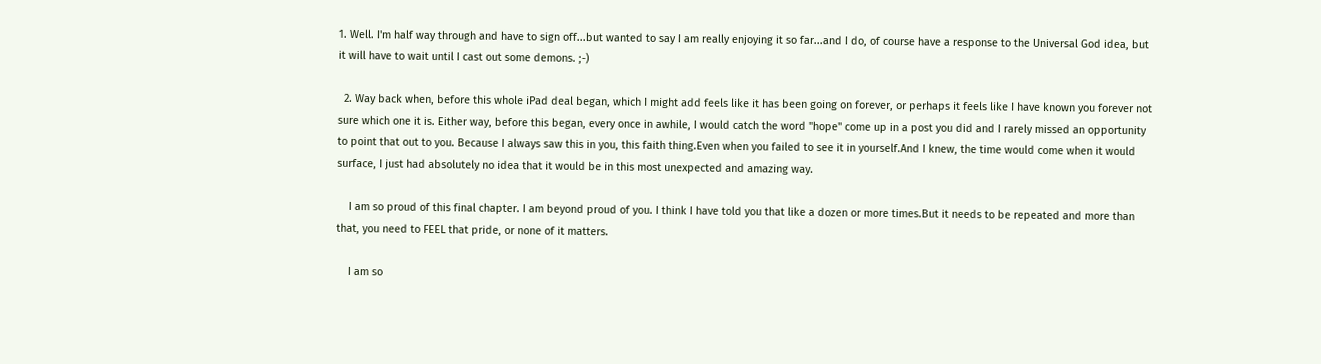1. Well. I'm half way through and have to sign off...but wanted to say I am really enjoying it so far...and I do, of course have a response to the Universal God idea, but it will have to wait until I cast out some demons. ;-)

  2. Way back when, before this whole iPad deal began, which I might add feels like it has been going on forever, or perhaps it feels like I have known you forever not sure which one it is. Either way, before this began, every once in awhile, I would catch the word "hope" come up in a post you did and I rarely missed an opportunity to point that out to you. Because I always saw this in you, this faith thing.Even when you failed to see it in yourself.And I knew, the time would come when it would surface, I just had absolutely no idea that it would be in this most unexpected and amazing way.

    I am so proud of this final chapter. I am beyond proud of you. I think I have told you that like a dozen or more times.But it needs to be repeated and more than that, you need to FEEL that pride, or none of it matters.

    I am so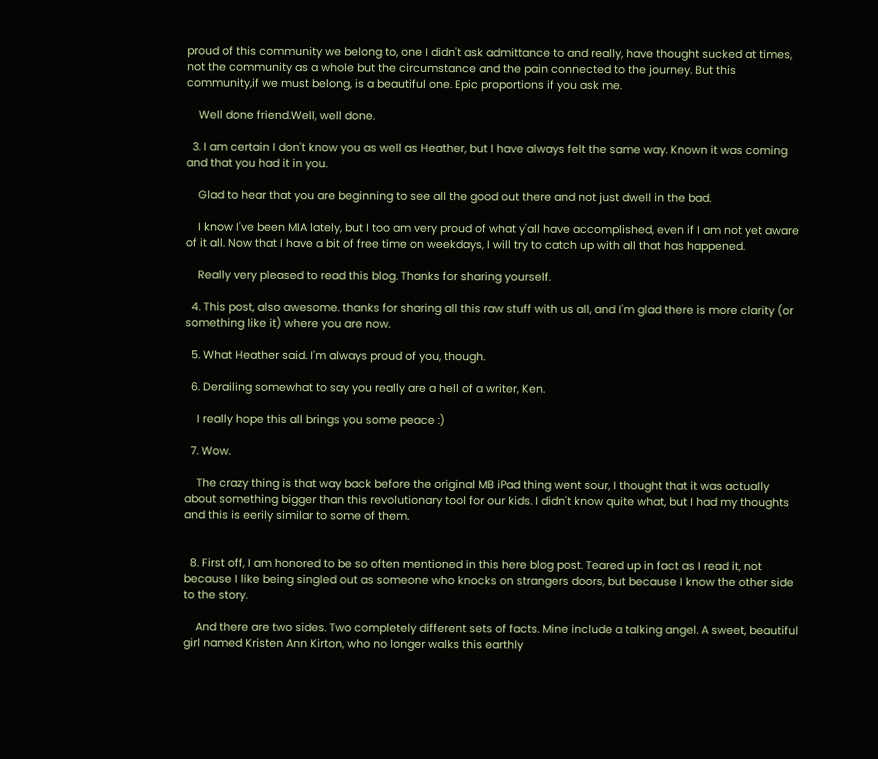proud of this community we belong to, one I didn't ask admittance to and really, have thought sucked at times, not the community as a whole but the circumstance and the pain connected to the journey. But this community,if we must belong, is a beautiful one. Epic proportions if you ask me.

    Well done friend.Well, well done.

  3. I am certain I don't know you as well as Heather, but I have always felt the same way. Known it was coming and that you had it in you.

    Glad to hear that you are beginning to see all the good out there and not just dwell in the bad.

    I know I've been MIA lately, but I too am very proud of what y'all have accomplished, even if I am not yet aware of it all. Now that I have a bit of free time on weekdays, I will try to catch up with all that has happened.

    Really very pleased to read this blog. Thanks for sharing yourself.

  4. This post, also awesome. thanks for sharing all this raw stuff with us all, and I'm glad there is more clarity (or something like it) where you are now.

  5. What Heather said. I'm always proud of you, though.

  6. Derailing somewhat to say you really are a hell of a writer, Ken.

    I really hope this all brings you some peace :)

  7. Wow.

    The crazy thing is that way back before the original MB iPad thing went sour, I thought that it was actually about something bigger than this revolutionary tool for our kids. I didn't know quite what, but I had my thoughts and this is eerily similar to some of them.


  8. First off, I am honored to be so often mentioned in this here blog post. Teared up in fact as I read it, not because I like being singled out as someone who knocks on strangers doors, but because I know the other side to the story.

    And there are two sides. Two completely different sets of facts. Mine include a talking angel. A sweet, beautiful girl named Kristen Ann Kirton, who no longer walks this earthly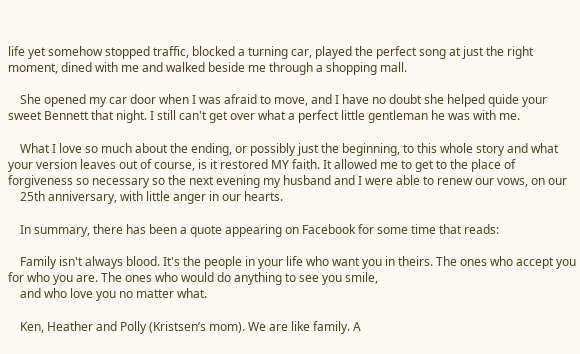life yet somehow stopped traffic, blocked a turning car, played the perfect song at just the right moment, dined with me and walked beside me through a shopping mall.

    She opened my car door when I was afraid to move, and I have no doubt she helped quide your sweet Bennett that night. I still can't get over what a perfect little gentleman he was with me.

    What I love so much about the ending, or possibly just the beginning, to this whole story and what your version leaves out of course, is it restored MY faith. It allowed me to get to the place of forgiveness so necessary so the next evening my husband and I were able to renew our vows, on our
    25th anniversary, with little anger in our hearts.

    In summary, there has been a quote appearing on Facebook for some time that reads:

    Family isn't always blood. It's the people in your life who want you in theirs. The ones who accept you for who you are. The ones who would do anything to see you smile,
    and who love you no matter what.

    Ken, Heather and Polly (Kristsen’s mom). We are like family. A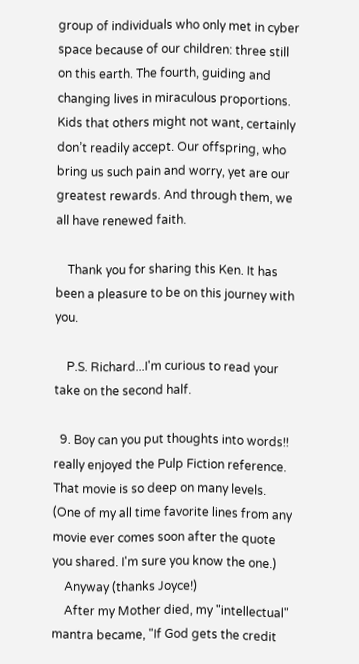group of individuals who only met in cyber space because of our children: three still on this earth. The fourth, guiding and changing lives in miraculous proportions. Kids that others might not want, certainly don’t readily accept. Our offspring, who bring us such pain and worry, yet are our greatest rewards. And through them, we all have renewed faith.

    Thank you for sharing this Ken. It has been a pleasure to be on this journey with you.

    P.S. Richard...I'm curious to read your take on the second half.

  9. Boy can you put thoughts into words!! really enjoyed the Pulp Fiction reference. That movie is so deep on many levels. (One of my all time favorite lines from any movie ever comes soon after the quote you shared. I'm sure you know the one.)
    Anyway (thanks Joyce!)
    After my Mother died, my "intellectual" mantra became, "If God gets the credit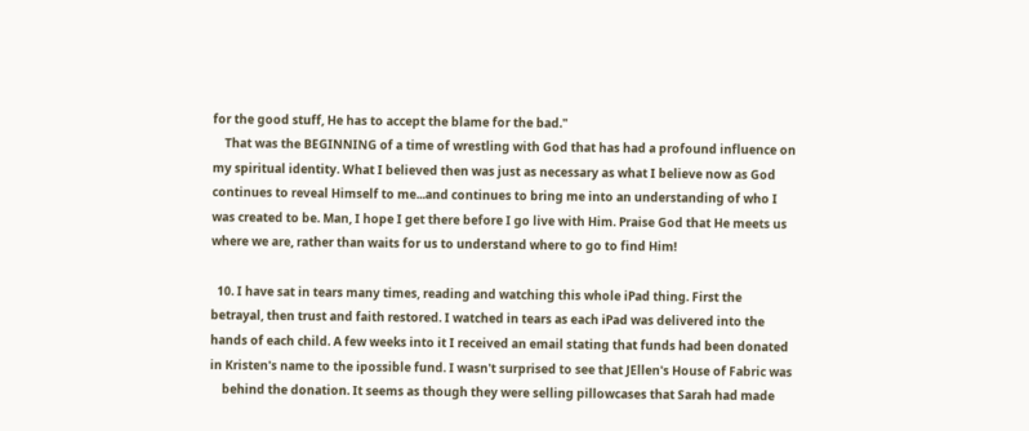for the good stuff, He has to accept the blame for the bad."
    That was the BEGINNING of a time of wrestling with God that has had a profound influence on my spiritual identity. What I believed then was just as necessary as what I believe now as God continues to reveal Himself to me...and continues to bring me into an understanding of who I was created to be. Man, I hope I get there before I go live with Him. Praise God that He meets us where we are, rather than waits for us to understand where to go to find Him!

  10. I have sat in tears many times, reading and watching this whole iPad thing. First the betrayal, then trust and faith restored. I watched in tears as each iPad was delivered into the hands of each child. A few weeks into it I received an email stating that funds had been donated in Kristen's name to the ipossible fund. I wasn't surprised to see that JEllen's House of Fabric was
    behind the donation. It seems as though they were selling pillowcases that Sarah had made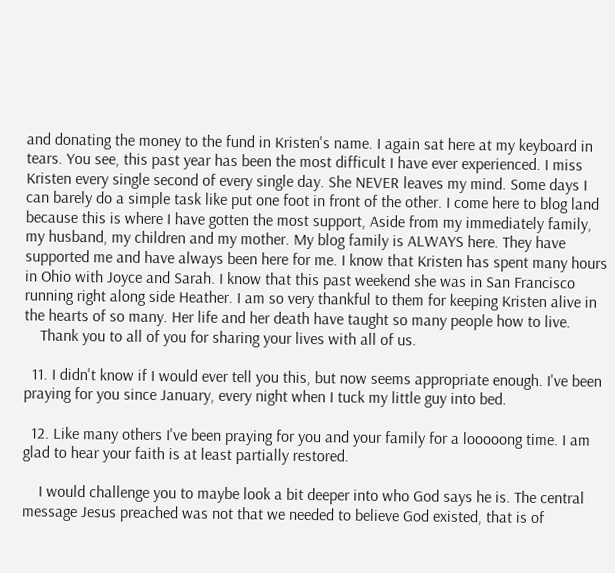and donating the money to the fund in Kristen's name. I again sat here at my keyboard in tears. You see, this past year has been the most difficult I have ever experienced. I miss Kristen every single second of every single day. She NEVER leaves my mind. Some days I can barely do a simple task like put one foot in front of the other. I come here to blog land because this is where I have gotten the most support, Aside from my immediately family, my husband, my children and my mother. My blog family is ALWAYS here. They have supported me and have always been here for me. I know that Kristen has spent many hours in Ohio with Joyce and Sarah. I know that this past weekend she was in San Francisco running right along side Heather. I am so very thankful to them for keeping Kristen alive in the hearts of so many. Her life and her death have taught so many people how to live.
    Thank you to all of you for sharing your lives with all of us.

  11. I didn't know if I would ever tell you this, but now seems appropriate enough. I've been praying for you since January, every night when I tuck my little guy into bed.

  12. Like many others I've been praying for you and your family for a looooong time. I am glad to hear your faith is at least partially restored.

    I would challenge you to maybe look a bit deeper into who God says he is. The central message Jesus preached was not that we needed to believe God existed, that is of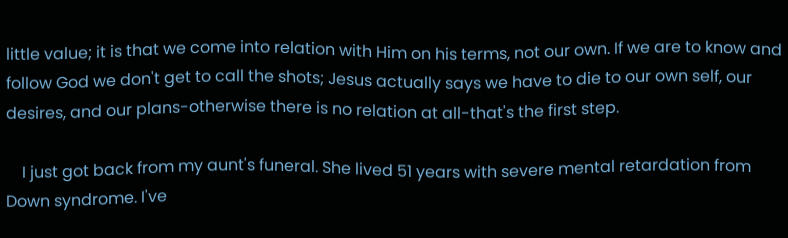little value; it is that we come into relation with Him on his terms, not our own. If we are to know and follow God we don't get to call the shots; Jesus actually says we have to die to our own self, our desires, and our plans-otherwise there is no relation at all-that's the first step.

    I just got back from my aunt's funeral. She lived 51 years with severe mental retardation from Down syndrome. I've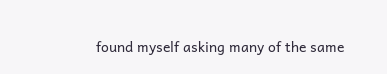found myself asking many of the same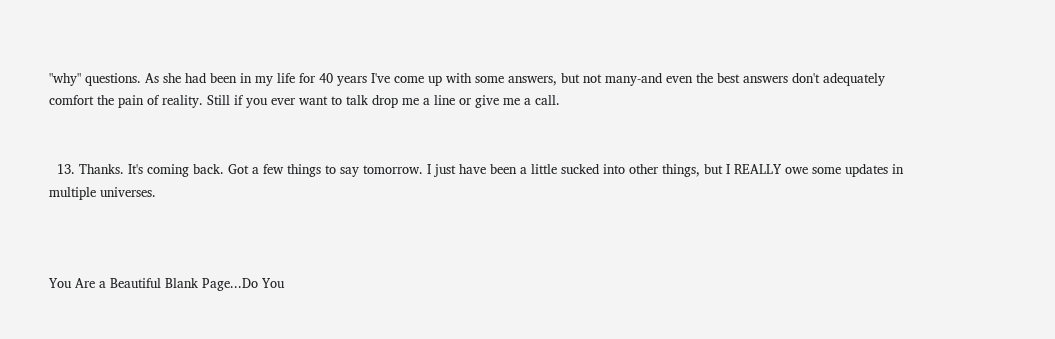"why" questions. As she had been in my life for 40 years I've come up with some answers, but not many-and even the best answers don't adequately comfort the pain of reality. Still if you ever want to talk drop me a line or give me a call.


  13. Thanks. It's coming back. Got a few things to say tomorrow. I just have been a little sucked into other things, but I REALLY owe some updates in multiple universes.



You Are a Beautiful Blank Page...Do You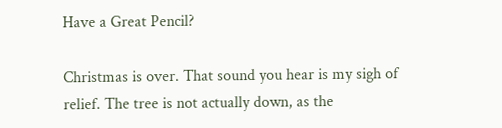Have a Great Pencil?

Christmas is over. That sound you hear is my sigh of relief. The tree is not actually down, as the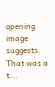opening image suggests. That was a t...